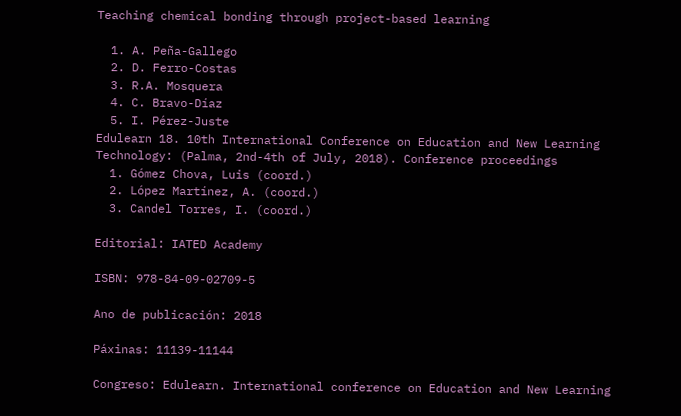Teaching chemical bonding through project-based learning

  1. A. Peña-Gallego
  2. D. Ferro-Costas
  3. R.A. Mosquera
  4. C. Bravo-Díaz
  5. I. Pérez-Juste
Edulearn 18. 10th International Conference on Education and New Learning Technology: (Palma, 2nd-4th of July, 2018). Conference proceedings
  1. Gómez Chova, Luis (coord.)
  2. López Martínez, A. (coord.)
  3. Candel Torres, I. (coord.)

Editorial: IATED Academy

ISBN: 978-84-09-02709-5

Ano de publicación: 2018

Páxinas: 11139-11144

Congreso: Edulearn. International conference on Education and New Learning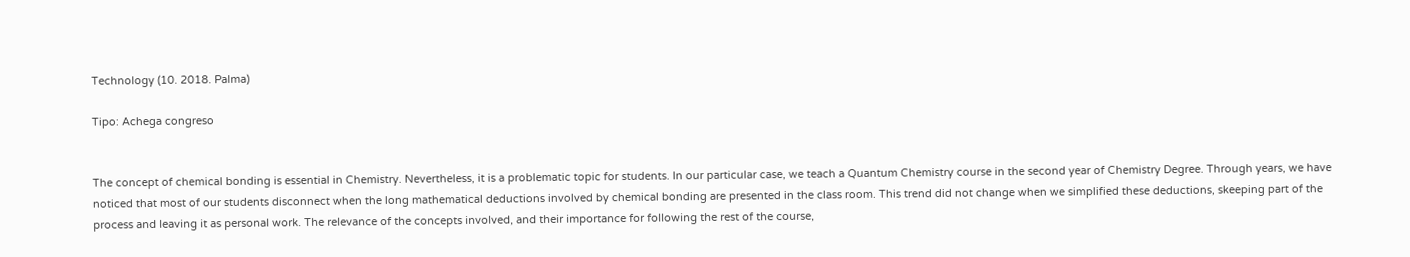Technology (10. 2018. Palma)

Tipo: Achega congreso


The concept of chemical bonding is essential in Chemistry. Nevertheless, it is a problematic topic for students. In our particular case, we teach a Quantum Chemistry course in the second year of Chemistry Degree. Through years, we have noticed that most of our students disconnect when the long mathematical deductions involved by chemical bonding are presented in the class room. This trend did not change when we simplified these deductions, skeeping part of the process and leaving it as personal work. The relevance of the concepts involved, and their importance for following the rest of the course,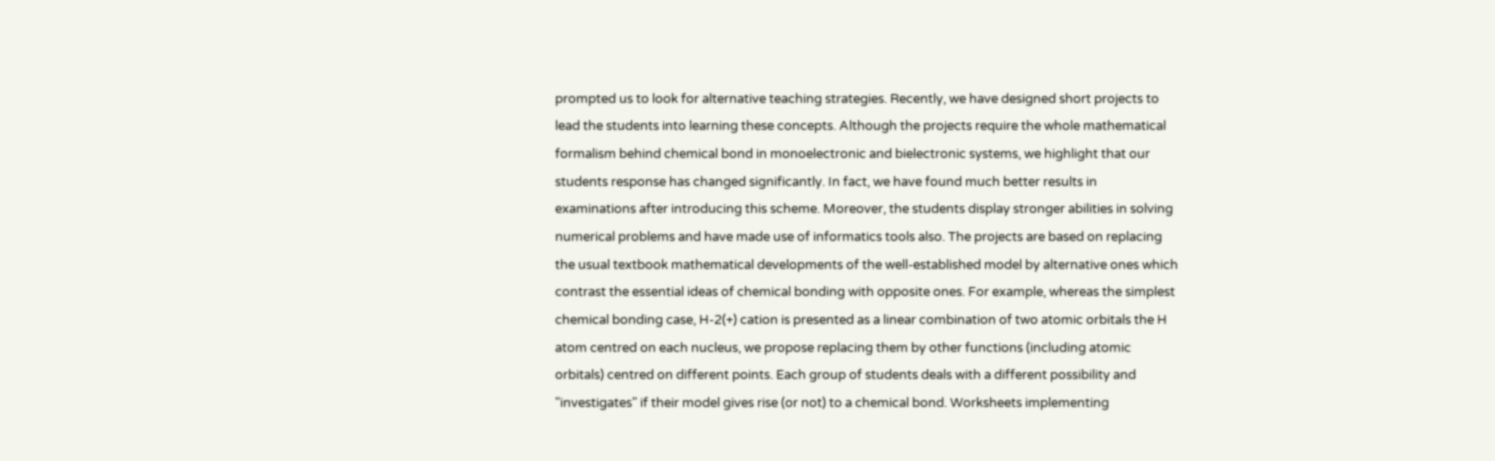prompted us to look for alternative teaching strategies. Recently, we have designed short projects to lead the students into learning these concepts. Although the projects require the whole mathematical formalism behind chemical bond in monoelectronic and bielectronic systems, we highlight that our students response has changed significantly. In fact, we have found much better results in examinations after introducing this scheme. Moreover, the students display stronger abilities in solving numerical problems and have made use of informatics tools also. The projects are based on replacing the usual textbook mathematical developments of the well-established model by alternative ones which contrast the essential ideas of chemical bonding with opposite ones. For example, whereas the simplest chemical bonding case, H-2(+) cation is presented as a linear combination of two atomic orbitals the H atom centred on each nucleus, we propose replacing them by other functions (including atomic orbitals) centred on different points. Each group of students deals with a different possibility and "investigates" if their model gives rise (or not) to a chemical bond. Worksheets implementing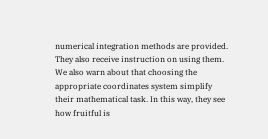numerical integration methods are provided. They also receive instruction on using them. We also warn about that choosing the appropriate coordinates system simplify their mathematical task. In this way, they see how fruitful is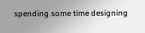spending some time designing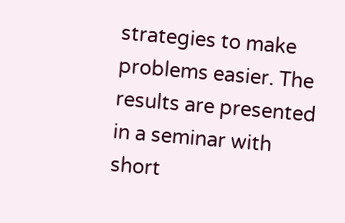strategies to make problems easier. The results are presented in a seminar with short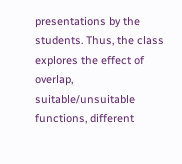presentations by the students. Thus, the class explores the effect of overlap, suitable/unsuitable functions, different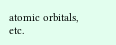atomic orbitals, etc.